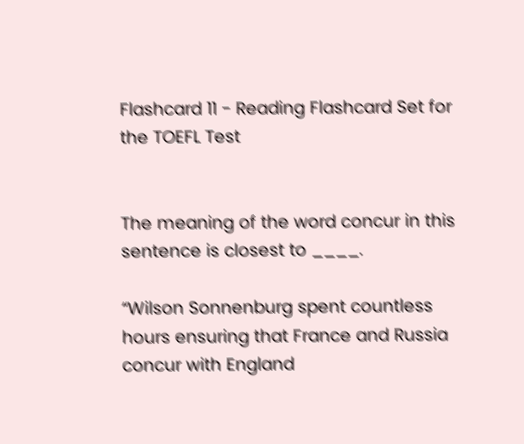Flashcard 11 - Reading Flashcard Set for the TOEFL Test


The meaning of the word concur in this sentence is closest to ____.

“Wilson Sonnenburg spent countless hours ensuring that France and Russia concur with England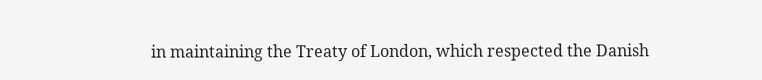in maintaining the Treaty of London, which respected the Danish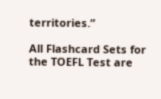territories.”

All Flashcard Sets for the TOEFL Test are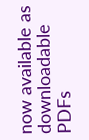now available as downloadable PDFs